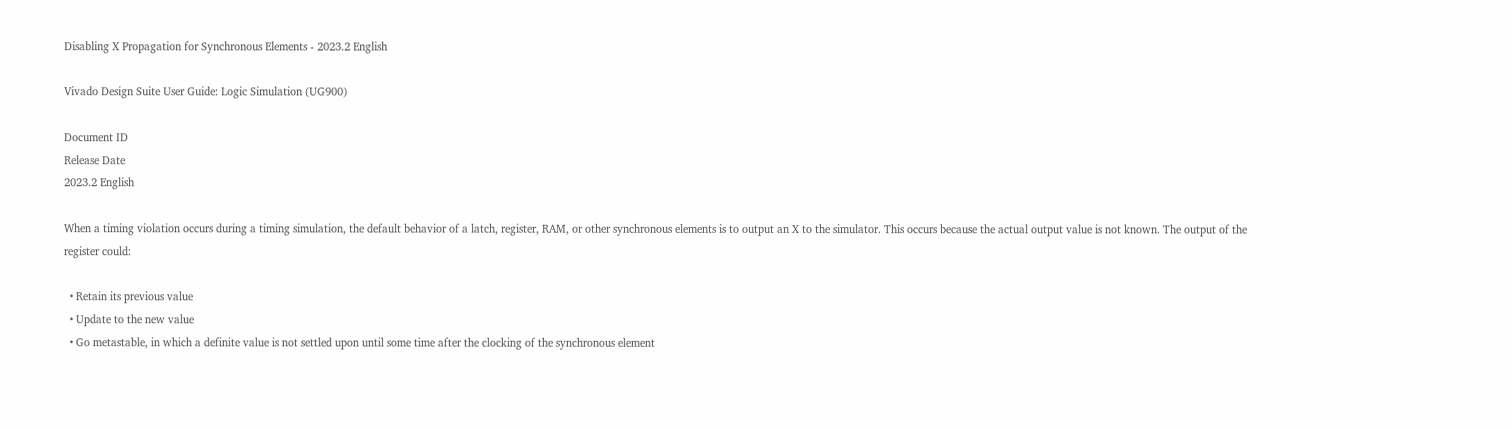Disabling X Propagation for Synchronous Elements - 2023.2 English

Vivado Design Suite User Guide: Logic Simulation (UG900)

Document ID
Release Date
2023.2 English

When a timing violation occurs during a timing simulation, the default behavior of a latch, register, RAM, or other synchronous elements is to output an X to the simulator. This occurs because the actual output value is not known. The output of the register could:

  • Retain its previous value
  • Update to the new value
  • Go metastable, in which a definite value is not settled upon until some time after the clocking of the synchronous element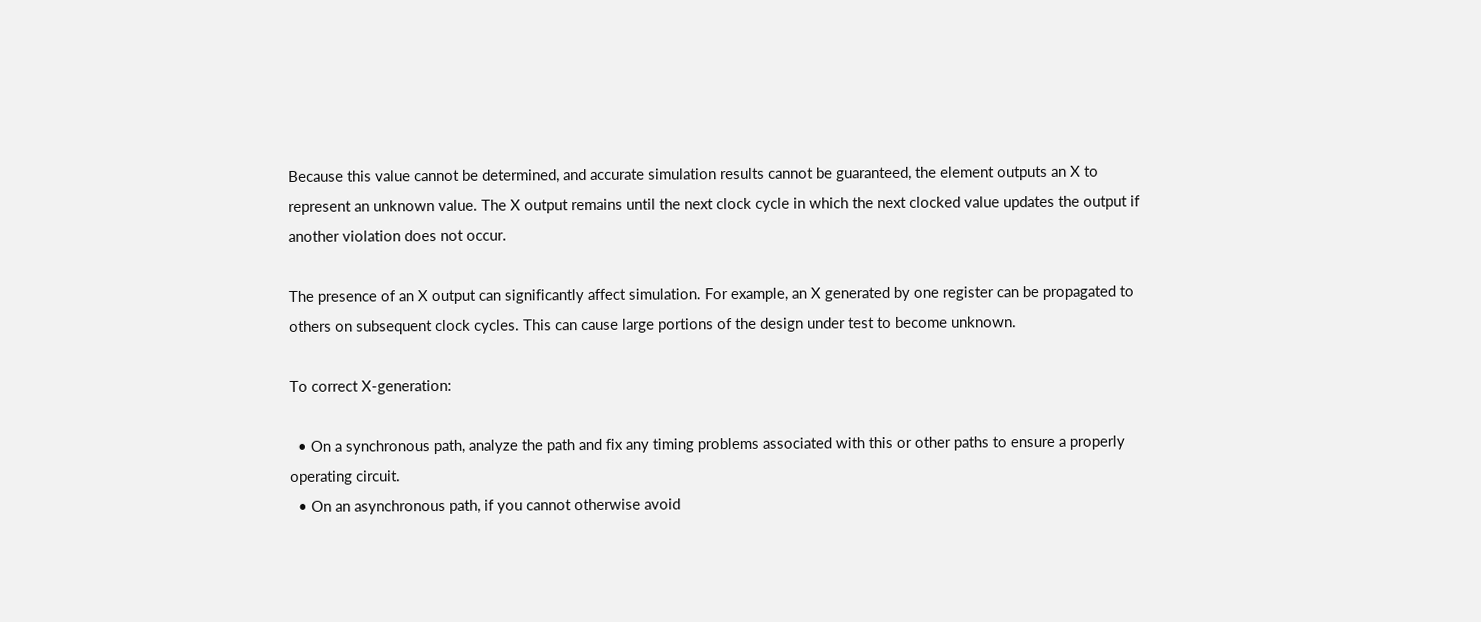Because this value cannot be determined, and accurate simulation results cannot be guaranteed, the element outputs an X to represent an unknown value. The X output remains until the next clock cycle in which the next clocked value updates the output if another violation does not occur.

The presence of an X output can significantly affect simulation. For example, an X generated by one register can be propagated to others on subsequent clock cycles. This can cause large portions of the design under test to become unknown.

To correct X-generation:

  • On a synchronous path, analyze the path and fix any timing problems associated with this or other paths to ensure a properly operating circuit.
  • On an asynchronous path, if you cannot otherwise avoid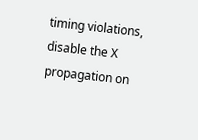timing violations, disable the X propagation on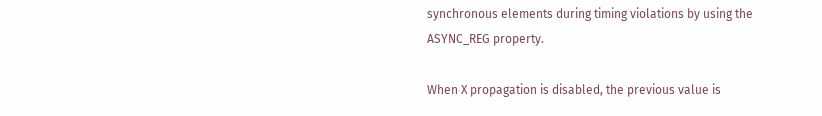synchronous elements during timing violations by using the ASYNC_REG property.

When X propagation is disabled, the previous value is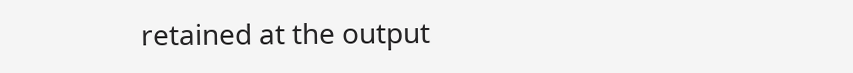retained at the output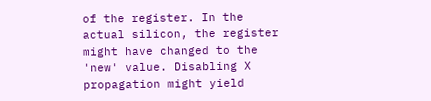of the register. In the actual silicon, the register might have changed to the 'new' value. Disabling X propagation might yield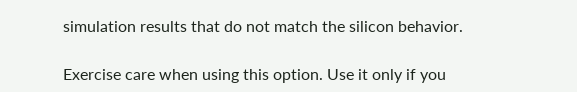simulation results that do not match the silicon behavior.

Exercise care when using this option. Use it only if you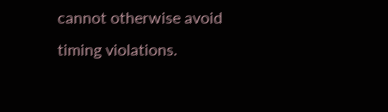cannot otherwise avoid timing violations.